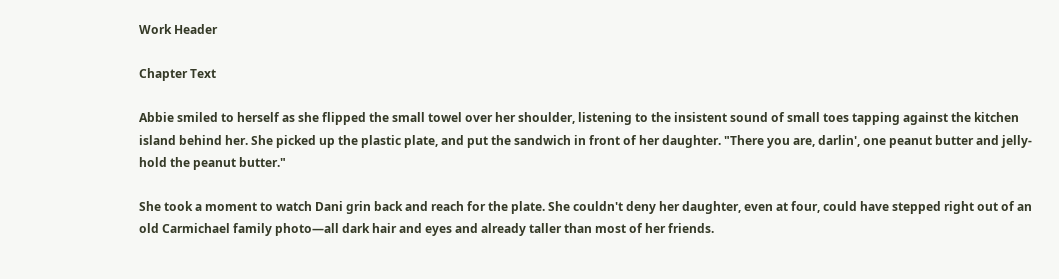Work Header

Chapter Text

Abbie smiled to herself as she flipped the small towel over her shoulder, listening to the insistent sound of small toes tapping against the kitchen island behind her. She picked up the plastic plate, and put the sandwich in front of her daughter. "There you are, darlin', one peanut butter and jelly- hold the peanut butter."

She took a moment to watch Dani grin back and reach for the plate. She couldn't deny her daughter, even at four, could have stepped right out of an old Carmichael family photo—all dark hair and eyes and already taller than most of her friends.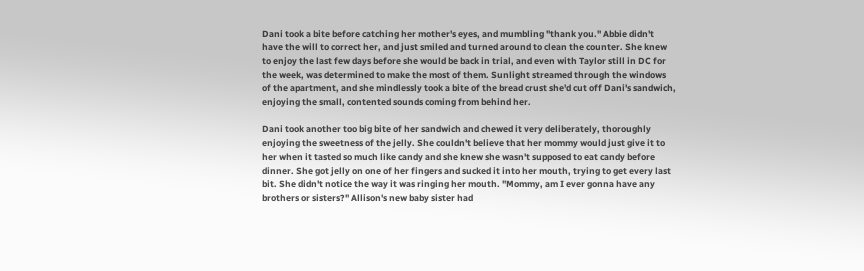Dani took a bite before catching her mother's eyes, and mumbling "thank you." Abbie didn't have the will to correct her, and just smiled and turned around to clean the counter. She knew to enjoy the last few days before she would be back in trial, and even with Taylor still in DC for the week, was determined to make the most of them. Sunlight streamed through the windows of the apartment, and she mindlessly took a bite of the bread crust she'd cut off Dani's sandwich, enjoying the small, contented sounds coming from behind her.

Dani took another too big bite of her sandwich and chewed it very deliberately, thoroughly enjoying the sweetness of the jelly. She couldn't believe that her mommy would just give it to her when it tasted so much like candy and she knew she wasn't supposed to eat candy before dinner. She got jelly on one of her fingers and sucked it into her mouth, trying to get every last bit. She didn't notice the way it was ringing her mouth. "Mommy, am I ever gonna have any brothers or sisters?" Allison's new baby sister had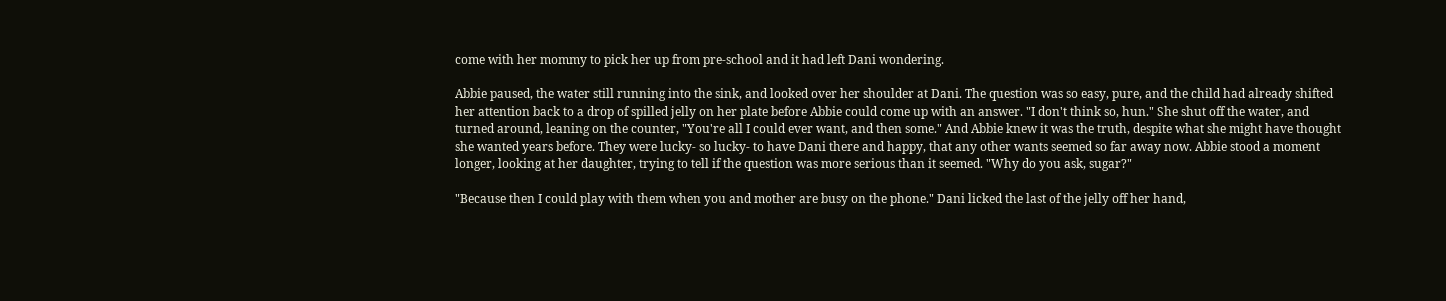come with her mommy to pick her up from pre-school and it had left Dani wondering.

Abbie paused, the water still running into the sink, and looked over her shoulder at Dani. The question was so easy, pure, and the child had already shifted her attention back to a drop of spilled jelly on her plate before Abbie could come up with an answer. "I don't think so, hun." She shut off the water, and turned around, leaning on the counter, "You're all I could ever want, and then some." And Abbie knew it was the truth, despite what she might have thought she wanted years before. They were lucky- so lucky- to have Dani there and happy, that any other wants seemed so far away now. Abbie stood a moment longer, looking at her daughter, trying to tell if the question was more serious than it seemed. "Why do you ask, sugar?"

"Because then I could play with them when you and mother are busy on the phone." Dani licked the last of the jelly off her hand,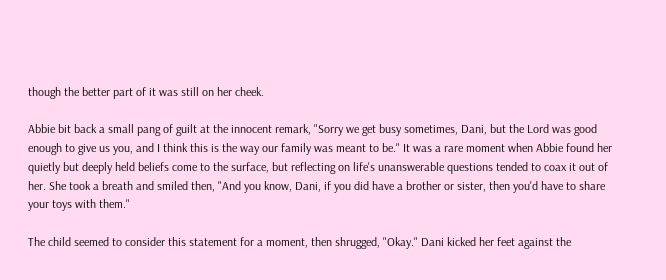though the better part of it was still on her cheek.

Abbie bit back a small pang of guilt at the innocent remark, "Sorry we get busy sometimes, Dani, but the Lord was good enough to give us you, and I think this is the way our family was meant to be." It was a rare moment when Abbie found her quietly but deeply held beliefs come to the surface, but reflecting on life's unanswerable questions tended to coax it out of her. She took a breath and smiled then, "And you know, Dani, if you did have a brother or sister, then you'd have to share your toys with them."

The child seemed to consider this statement for a moment, then shrugged, "Okay." Dani kicked her feet against the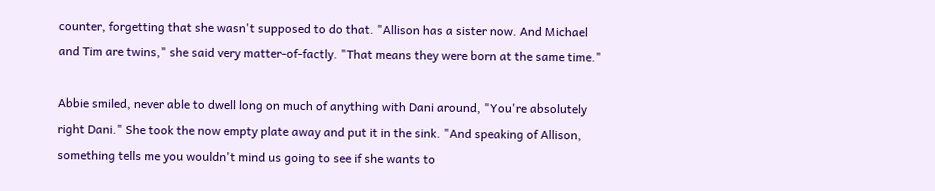counter, forgetting that she wasn't supposed to do that. "Allison has a sister now. And Michael and Tim are twins," she said very matter-of-factly. "That means they were born at the same time."

Abbie smiled, never able to dwell long on much of anything with Dani around, "You're absolutely right Dani." She took the now empty plate away and put it in the sink. "And speaking of Allison, something tells me you wouldn't mind us going to see if she wants to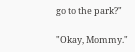go to the park?"

"Okay, Mommy."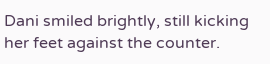Dani smiled brightly, still kicking her feet against the counter.